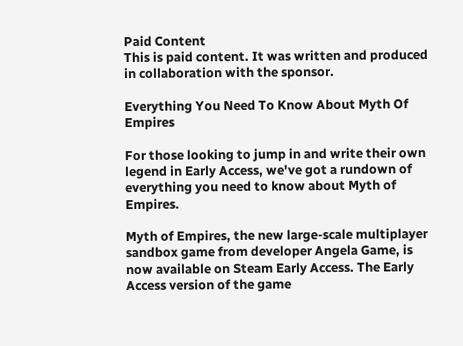Paid Content
This is paid content. It was written and produced in collaboration with the sponsor.

Everything You Need To Know About Myth Of Empires

For those looking to jump in and write their own legend in Early Access, we've got a rundown of everything you need to know about Myth of Empires.

Myth of Empires, the new large-scale multiplayer sandbox game from developer Angela Game, is now available on Steam Early Access. The Early Access version of the game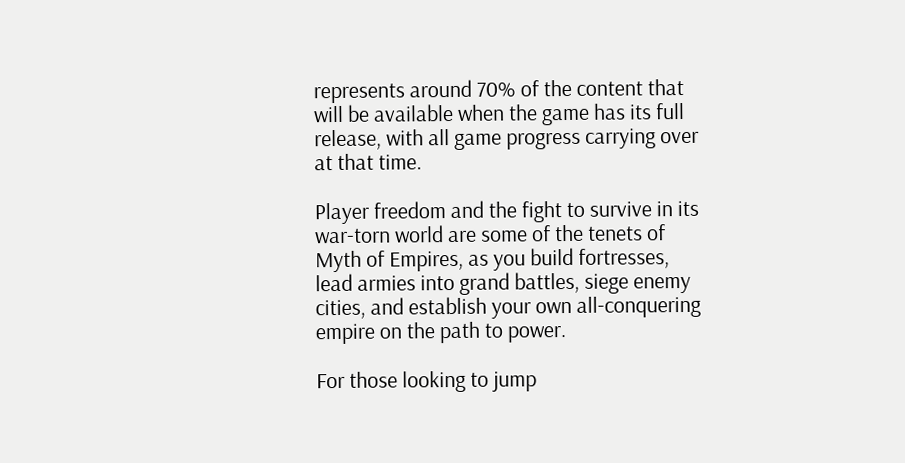represents around 70% of the content that will be available when the game has its full release, with all game progress carrying over at that time.

Player freedom and the fight to survive in its war-torn world are some of the tenets of Myth of Empires, as you build fortresses, lead armies into grand battles, siege enemy cities, and establish your own all-conquering empire on the path to power.

For those looking to jump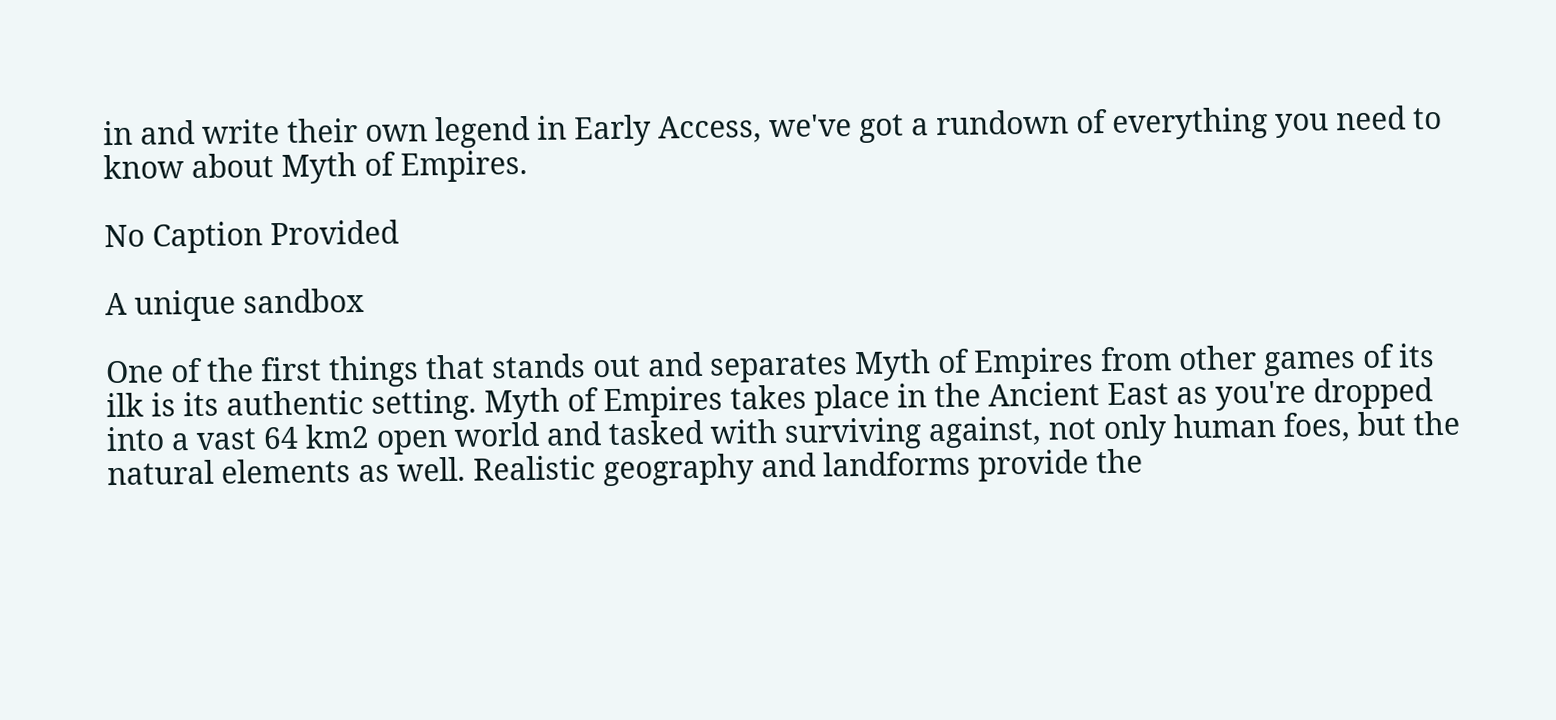in and write their own legend in Early Access, we've got a rundown of everything you need to know about Myth of Empires.

No Caption Provided

A unique sandbox

One of the first things that stands out and separates Myth of Empires from other games of its ilk is its authentic setting. Myth of Empires takes place in the Ancient East as you're dropped into a vast 64 km2 open world and tasked with surviving against, not only human foes, but the natural elements as well. Realistic geography and landforms provide the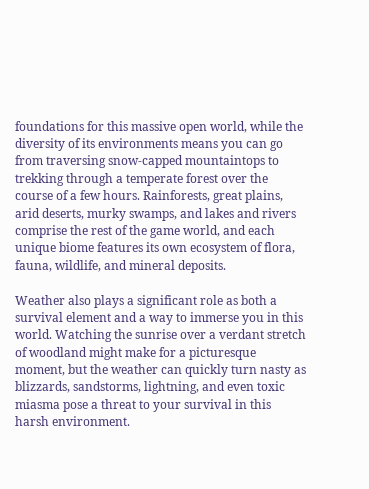foundations for this massive open world, while the diversity of its environments means you can go from traversing snow-capped mountaintops to trekking through a temperate forest over the course of a few hours. Rainforests, great plains, arid deserts, murky swamps, and lakes and rivers comprise the rest of the game world, and each unique biome features its own ecosystem of flora, fauna, wildlife, and mineral deposits.

Weather also plays a significant role as both a survival element and a way to immerse you in this world. Watching the sunrise over a verdant stretch of woodland might make for a picturesque moment, but the weather can quickly turn nasty as blizzards, sandstorms, lightning, and even toxic miasma pose a threat to your survival in this harsh environment.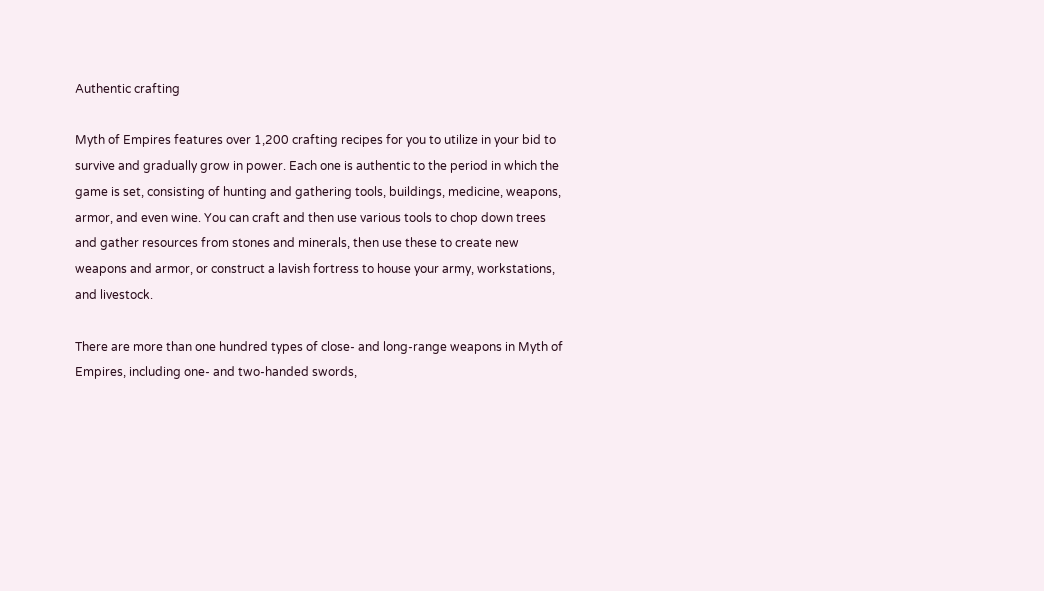Authentic crafting

Myth of Empires features over 1,200 crafting recipes for you to utilize in your bid to survive and gradually grow in power. Each one is authentic to the period in which the game is set, consisting of hunting and gathering tools, buildings, medicine, weapons, armor, and even wine. You can craft and then use various tools to chop down trees and gather resources from stones and minerals, then use these to create new weapons and armor, or construct a lavish fortress to house your army, workstations, and livestock.

There are more than one hundred types of close- and long-range weapons in Myth of Empires, including one- and two-handed swords,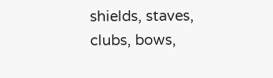shields, staves, clubs, bows,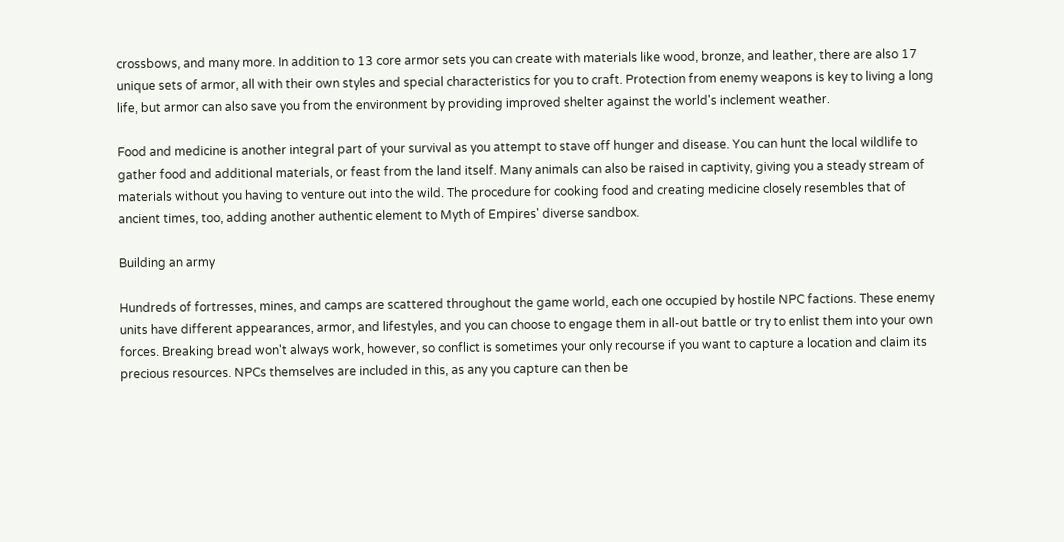crossbows, and many more. In addition to 13 core armor sets you can create with materials like wood, bronze, and leather, there are also 17 unique sets of armor, all with their own styles and special characteristics for you to craft. Protection from enemy weapons is key to living a long life, but armor can also save you from the environment by providing improved shelter against the world's inclement weather.

Food and medicine is another integral part of your survival as you attempt to stave off hunger and disease. You can hunt the local wildlife to gather food and additional materials, or feast from the land itself. Many animals can also be raised in captivity, giving you a steady stream of materials without you having to venture out into the wild. The procedure for cooking food and creating medicine closely resembles that of ancient times, too, adding another authentic element to Myth of Empires' diverse sandbox.

Building an army

Hundreds of fortresses, mines, and camps are scattered throughout the game world, each one occupied by hostile NPC factions. These enemy units have different appearances, armor, and lifestyles, and you can choose to engage them in all-out battle or try to enlist them into your own forces. Breaking bread won't always work, however, so conflict is sometimes your only recourse if you want to capture a location and claim its precious resources. NPCs themselves are included in this, as any you capture can then be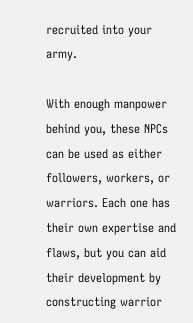recruited into your army.

With enough manpower behind you, these NPCs can be used as either followers, workers, or warriors. Each one has their own expertise and flaws, but you can aid their development by constructing warrior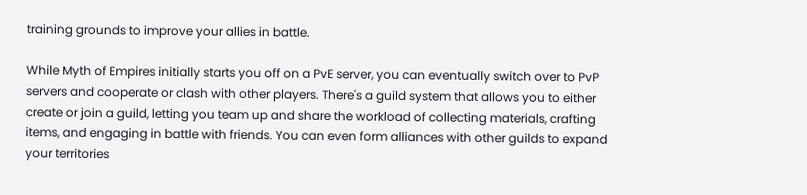training grounds to improve your allies in battle.

While Myth of Empires initially starts you off on a PvE server, you can eventually switch over to PvP servers and cooperate or clash with other players. There's a guild system that allows you to either create or join a guild, letting you team up and share the workload of collecting materials, crafting items, and engaging in battle with friends. You can even form alliances with other guilds to expand your territories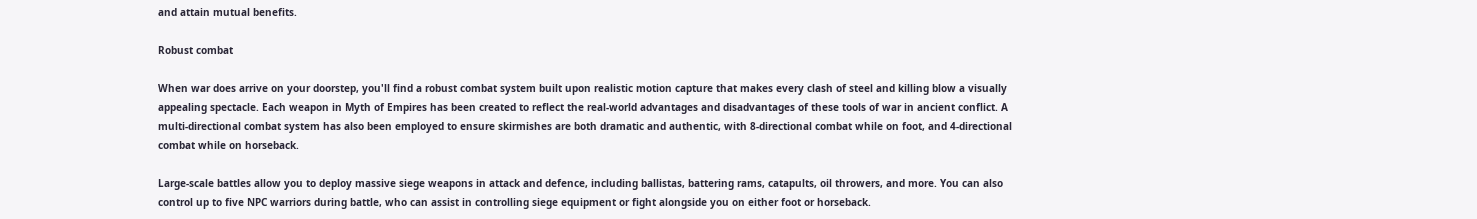and attain mutual benefits.

Robust combat

When war does arrive on your doorstep, you'll find a robust combat system built upon realistic motion capture that makes every clash of steel and killing blow a visually appealing spectacle. Each weapon in Myth of Empires has been created to reflect the real-world advantages and disadvantages of these tools of war in ancient conflict. A multi-directional combat system has also been employed to ensure skirmishes are both dramatic and authentic, with 8-directional combat while on foot, and 4-directional combat while on horseback.

Large-scale battles allow you to deploy massive siege weapons in attack and defence, including ballistas, battering rams, catapults, oil throwers, and more. You can also control up to five NPC warriors during battle, who can assist in controlling siege equipment or fight alongside you on either foot or horseback.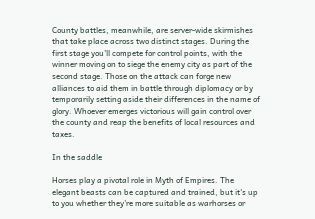County battles, meanwhile, are server-wide skirmishes that take place across two distinct stages. During the first stage you'll compete for control points, with the winner moving on to siege the enemy city as part of the second stage. Those on the attack can forge new alliances to aid them in battle through diplomacy or by temporarily setting aside their differences in the name of glory. Whoever emerges victorious will gain control over the county and reap the benefits of local resources and taxes.

In the saddle

Horses play a pivotal role in Myth of Empires. The elegant beasts can be captured and trained, but it's up to you whether they're more suitable as warhorses or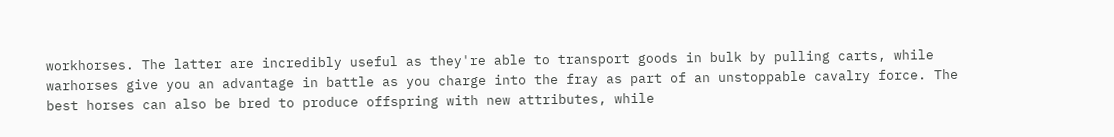workhorses. The latter are incredibly useful as they're able to transport goods in bulk by pulling carts, while warhorses give you an advantage in battle as you charge into the fray as part of an unstoppable cavalry force. The best horses can also be bred to produce offspring with new attributes, while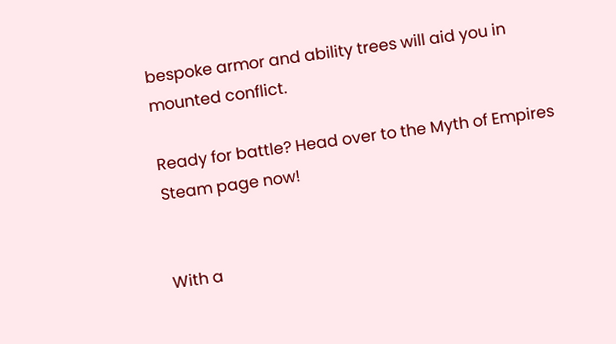bespoke armor and ability trees will aid you in mounted conflict.

Ready for battle? Head over to the Myth of Empires Steam page now!


With a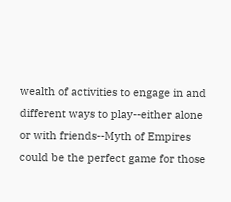wealth of activities to engage in and different ways to play--either alone or with friends--Myth of Empires could be the perfect game for those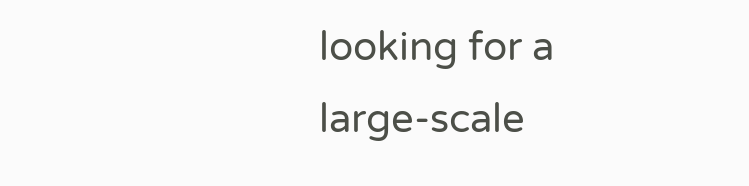looking for a large-scale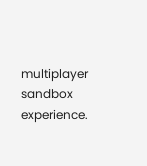multiplayer sandbox experience.